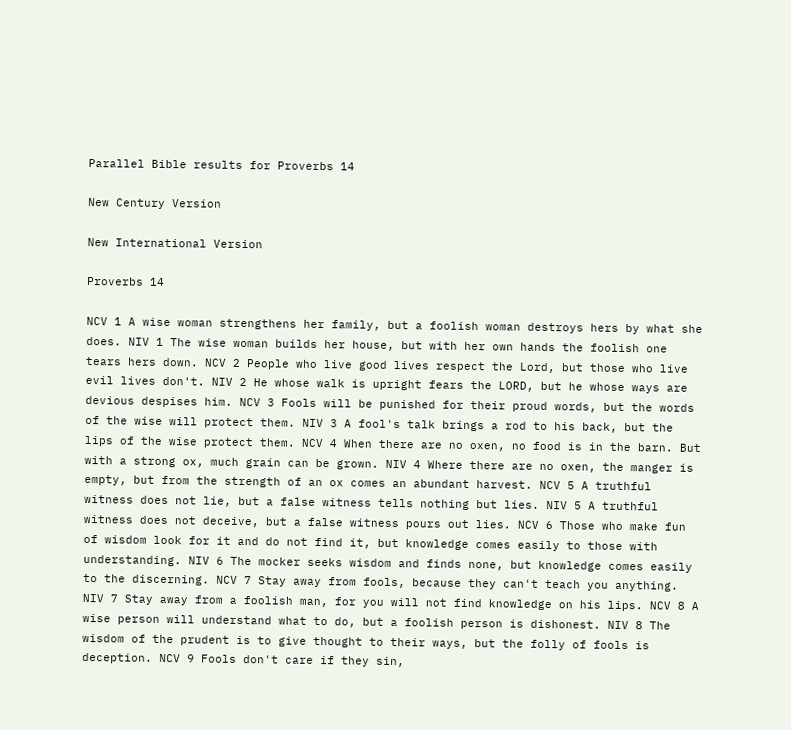Parallel Bible results for Proverbs 14

New Century Version

New International Version

Proverbs 14

NCV 1 A wise woman strengthens her family, but a foolish woman destroys hers by what she does. NIV 1 The wise woman builds her house, but with her own hands the foolish one tears hers down. NCV 2 People who live good lives respect the Lord, but those who live evil lives don't. NIV 2 He whose walk is upright fears the LORD, but he whose ways are devious despises him. NCV 3 Fools will be punished for their proud words, but the words of the wise will protect them. NIV 3 A fool's talk brings a rod to his back, but the lips of the wise protect them. NCV 4 When there are no oxen, no food is in the barn. But with a strong ox, much grain can be grown. NIV 4 Where there are no oxen, the manger is empty, but from the strength of an ox comes an abundant harvest. NCV 5 A truthful witness does not lie, but a false witness tells nothing but lies. NIV 5 A truthful witness does not deceive, but a false witness pours out lies. NCV 6 Those who make fun of wisdom look for it and do not find it, but knowledge comes easily to those with understanding. NIV 6 The mocker seeks wisdom and finds none, but knowledge comes easily to the discerning. NCV 7 Stay away from fools, because they can't teach you anything. NIV 7 Stay away from a foolish man, for you will not find knowledge on his lips. NCV 8 A wise person will understand what to do, but a foolish person is dishonest. NIV 8 The wisdom of the prudent is to give thought to their ways, but the folly of fools is deception. NCV 9 Fools don't care if they sin,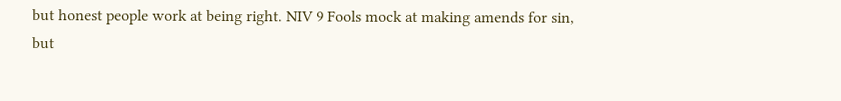but honest people work at being right. NIV 9 Fools mock at making amends for sin, but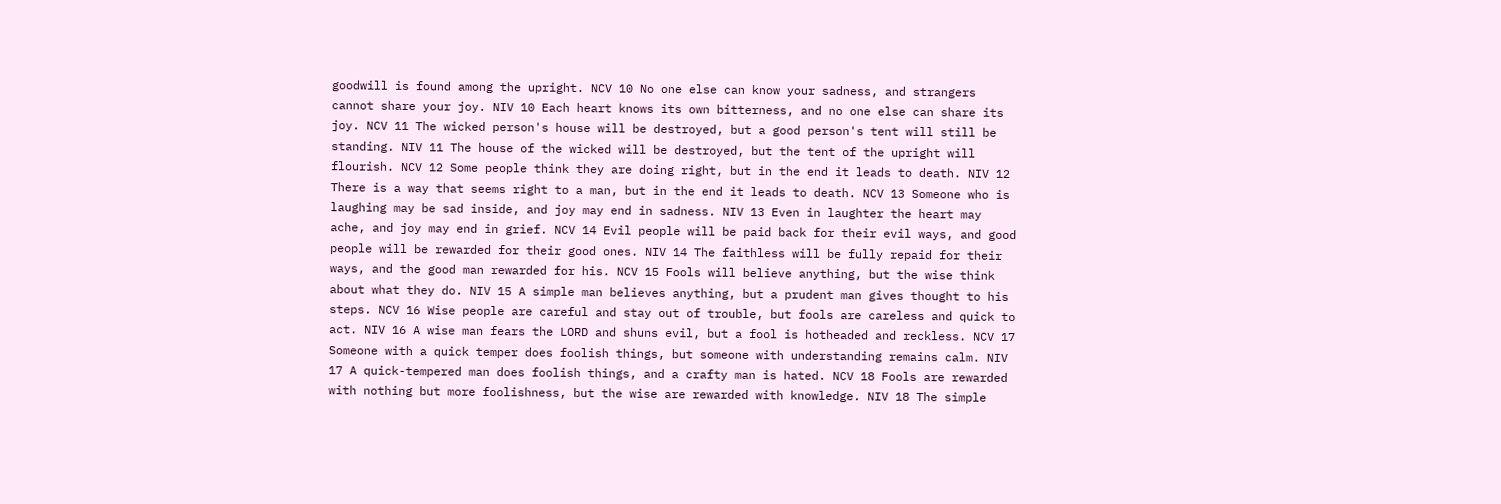goodwill is found among the upright. NCV 10 No one else can know your sadness, and strangers cannot share your joy. NIV 10 Each heart knows its own bitterness, and no one else can share its joy. NCV 11 The wicked person's house will be destroyed, but a good person's tent will still be standing. NIV 11 The house of the wicked will be destroyed, but the tent of the upright will flourish. NCV 12 Some people think they are doing right, but in the end it leads to death. NIV 12 There is a way that seems right to a man, but in the end it leads to death. NCV 13 Someone who is laughing may be sad inside, and joy may end in sadness. NIV 13 Even in laughter the heart may ache, and joy may end in grief. NCV 14 Evil people will be paid back for their evil ways, and good people will be rewarded for their good ones. NIV 14 The faithless will be fully repaid for their ways, and the good man rewarded for his. NCV 15 Fools will believe anything, but the wise think about what they do. NIV 15 A simple man believes anything, but a prudent man gives thought to his steps. NCV 16 Wise people are careful and stay out of trouble, but fools are careless and quick to act. NIV 16 A wise man fears the LORD and shuns evil, but a fool is hotheaded and reckless. NCV 17 Someone with a quick temper does foolish things, but someone with understanding remains calm. NIV 17 A quick-tempered man does foolish things, and a crafty man is hated. NCV 18 Fools are rewarded with nothing but more foolishness, but the wise are rewarded with knowledge. NIV 18 The simple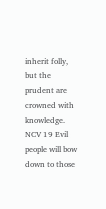inherit folly, but the prudent are crowned with knowledge. NCV 19 Evil people will bow down to those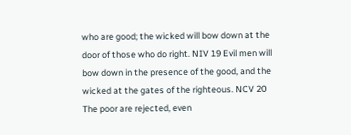who are good; the wicked will bow down at the door of those who do right. NIV 19 Evil men will bow down in the presence of the good, and the wicked at the gates of the righteous. NCV 20 The poor are rejected, even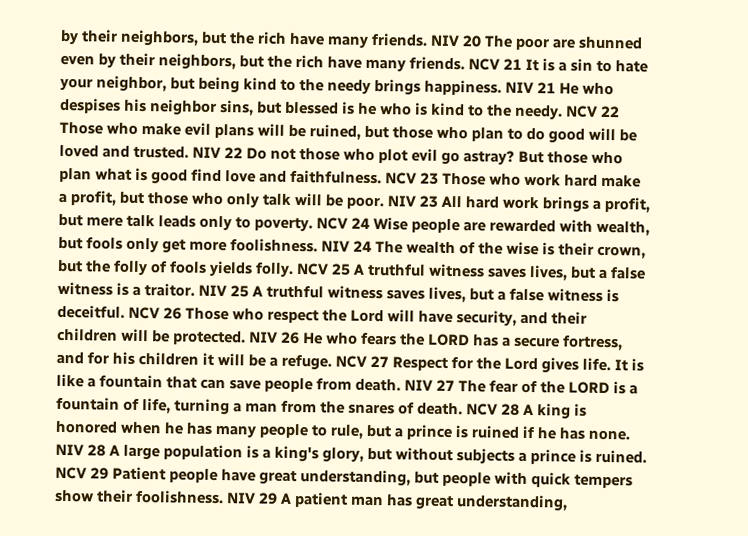by their neighbors, but the rich have many friends. NIV 20 The poor are shunned even by their neighbors, but the rich have many friends. NCV 21 It is a sin to hate your neighbor, but being kind to the needy brings happiness. NIV 21 He who despises his neighbor sins, but blessed is he who is kind to the needy. NCV 22 Those who make evil plans will be ruined, but those who plan to do good will be loved and trusted. NIV 22 Do not those who plot evil go astray? But those who plan what is good find love and faithfulness. NCV 23 Those who work hard make a profit, but those who only talk will be poor. NIV 23 All hard work brings a profit, but mere talk leads only to poverty. NCV 24 Wise people are rewarded with wealth, but fools only get more foolishness. NIV 24 The wealth of the wise is their crown, but the folly of fools yields folly. NCV 25 A truthful witness saves lives, but a false witness is a traitor. NIV 25 A truthful witness saves lives, but a false witness is deceitful. NCV 26 Those who respect the Lord will have security, and their children will be protected. NIV 26 He who fears the LORD has a secure fortress, and for his children it will be a refuge. NCV 27 Respect for the Lord gives life. It is like a fountain that can save people from death. NIV 27 The fear of the LORD is a fountain of life, turning a man from the snares of death. NCV 28 A king is honored when he has many people to rule, but a prince is ruined if he has none. NIV 28 A large population is a king's glory, but without subjects a prince is ruined. NCV 29 Patient people have great understanding, but people with quick tempers show their foolishness. NIV 29 A patient man has great understanding,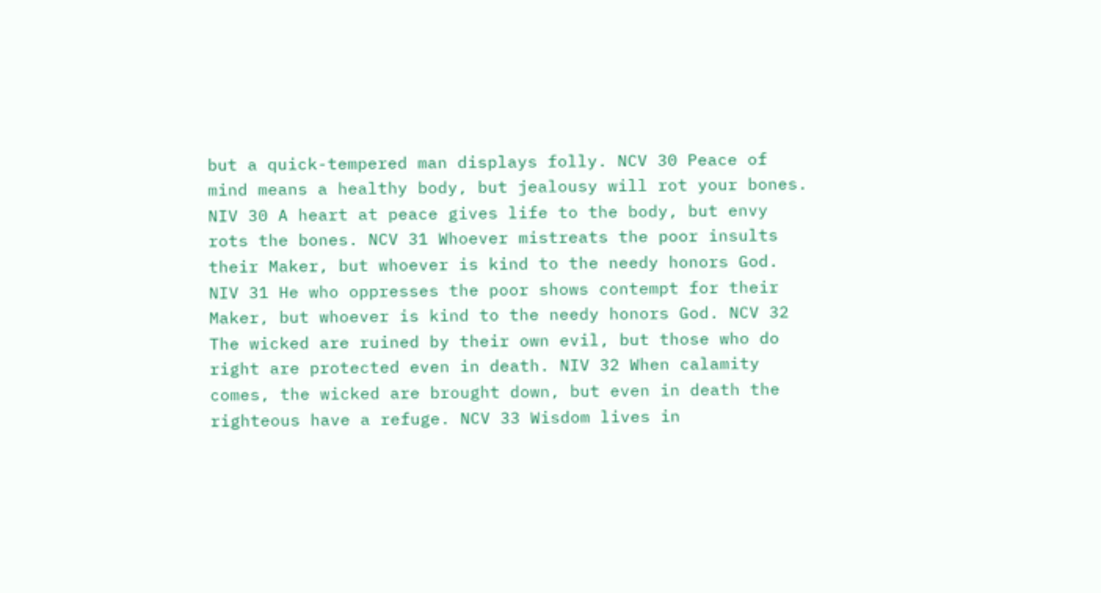but a quick-tempered man displays folly. NCV 30 Peace of mind means a healthy body, but jealousy will rot your bones. NIV 30 A heart at peace gives life to the body, but envy rots the bones. NCV 31 Whoever mistreats the poor insults their Maker, but whoever is kind to the needy honors God. NIV 31 He who oppresses the poor shows contempt for their Maker, but whoever is kind to the needy honors God. NCV 32 The wicked are ruined by their own evil, but those who do right are protected even in death. NIV 32 When calamity comes, the wicked are brought down, but even in death the righteous have a refuge. NCV 33 Wisdom lives in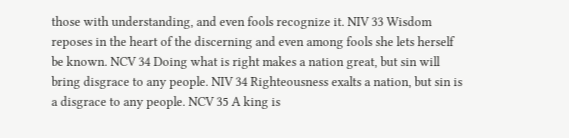those with understanding, and even fools recognize it. NIV 33 Wisdom reposes in the heart of the discerning and even among fools she lets herself be known. NCV 34 Doing what is right makes a nation great, but sin will bring disgrace to any people. NIV 34 Righteousness exalts a nation, but sin is a disgrace to any people. NCV 35 A king is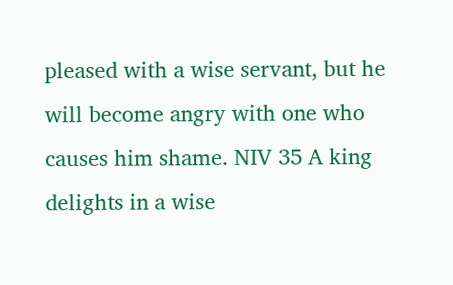pleased with a wise servant, but he will become angry with one who causes him shame. NIV 35 A king delights in a wise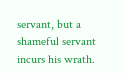servant, but a shameful servant incurs his wrath.